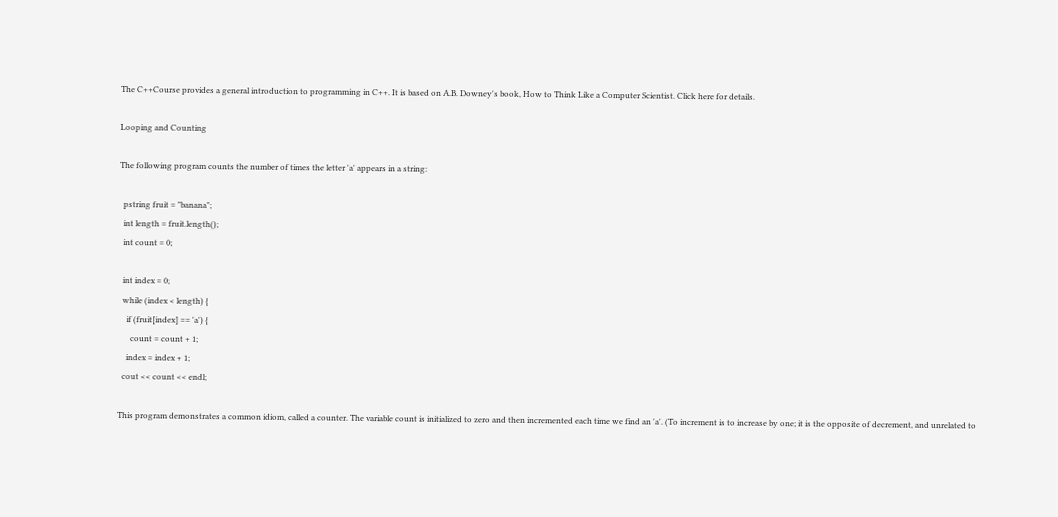The C++Course provides a general introduction to programming in C++. It is based on A.B. Downey's book, How to Think Like a Computer Scientist. Click here for details.

Looping and Counting

The following program counts the number of times the letter 'a' appears in a string:

  pstring fruit = "banana";
  int length = fruit.length();
  int count = 0;

  int index = 0;
  while (index < length) {
    if (fruit[index] == 'a') {
      count = count + 1;
    index = index + 1;
  cout << count << endl;

This program demonstrates a common idiom, called a counter. The variable count is initialized to zero and then incremented each time we find an 'a'. (To increment is to increase by one; it is the opposite of decrement, and unrelated to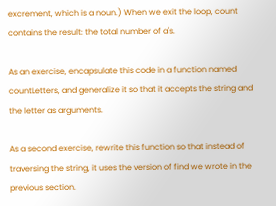excrement, which is a noun.) When we exit the loop, count contains the result: the total number of a's.

As an exercise, encapsulate this code in a function named countLetters, and generalize it so that it accepts the string and the letter as arguments.

As a second exercise, rewrite this function so that instead of traversing the string, it uses the version of find we wrote in the previous section.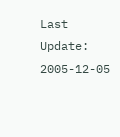Last Update: 2005-12-05